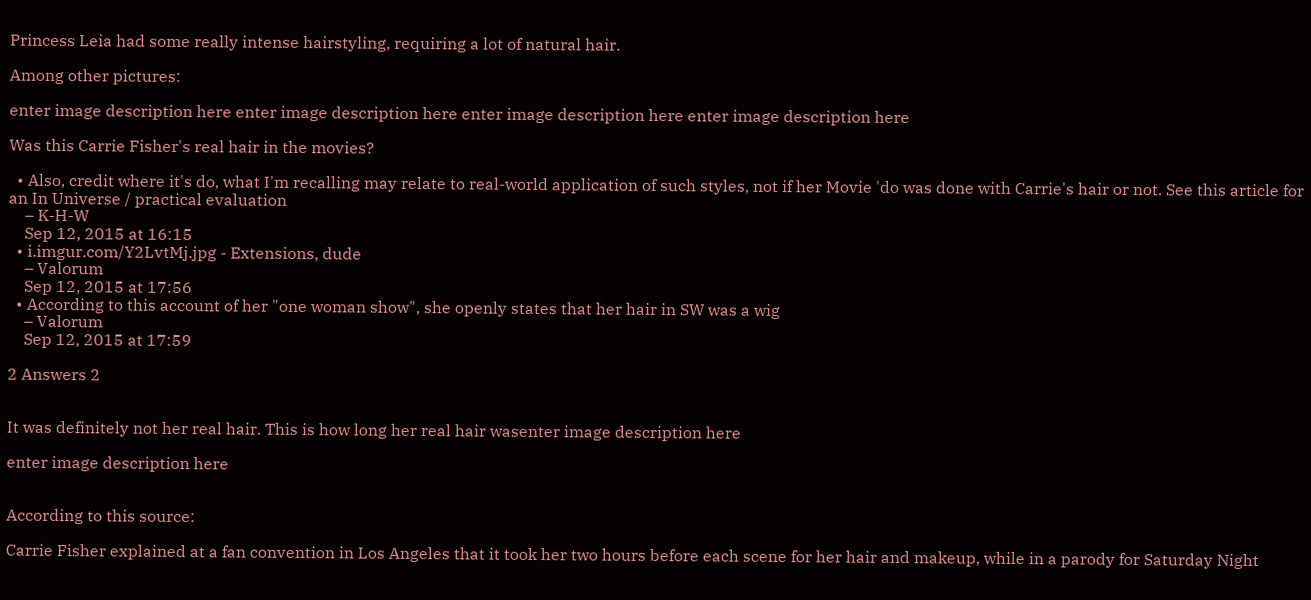Princess Leia had some really intense hairstyling, requiring a lot of natural hair.

Among other pictures:

enter image description here enter image description here enter image description here enter image description here

Was this Carrie Fisher's real hair in the movies?

  • Also, credit where it's do, what I'm recalling may relate to real-world application of such styles, not if her Movie 'do was done with Carrie's hair or not. See this article for an In Universe / practical evaluation
    – K-H-W
    Sep 12, 2015 at 16:15
  • i.imgur.com/Y2LvtMj.jpg - Extensions, dude
    – Valorum
    Sep 12, 2015 at 17:56
  • According to this account of her "one woman show", she openly states that her hair in SW was a wig
    – Valorum
    Sep 12, 2015 at 17:59

2 Answers 2


It was definitely not her real hair. This is how long her real hair wasenter image description here

enter image description here


According to this source:

Carrie Fisher explained at a fan convention in Los Angeles that it took her two hours before each scene for her hair and makeup, while in a parody for Saturday Night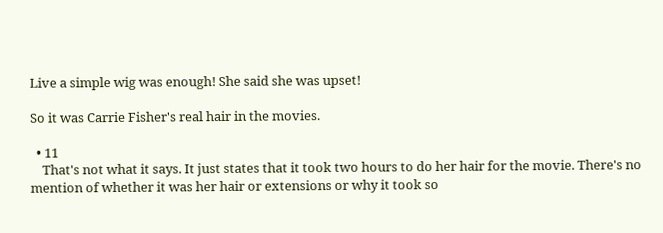Live a simple wig was enough! She said she was upset!

So it was Carrie Fisher's real hair in the movies.

  • 11
    That's not what it says. It just states that it took two hours to do her hair for the movie. There's no mention of whether it was her hair or extensions or why it took so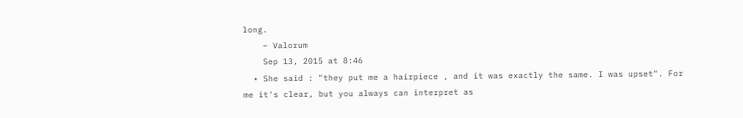long.
    – Valorum
    Sep 13, 2015 at 8:46
  • She said : "they put me a hairpiece , and it was exactly the same. I was upset". For me it's clear, but you always can interpret as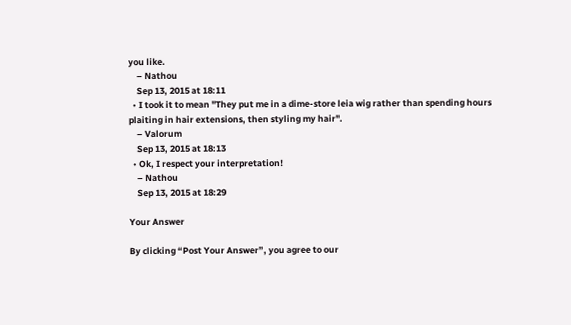you like.
    – Nathou
    Sep 13, 2015 at 18:11
  • I took it to mean "They put me in a dime-store leia wig rather than spending hours plaiting in hair extensions, then styling my hair".
    – Valorum
    Sep 13, 2015 at 18:13
  • Ok, I respect your interpretation!
    – Nathou
    Sep 13, 2015 at 18:29

Your Answer

By clicking “Post Your Answer”, you agree to our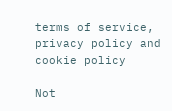terms of service, privacy policy and cookie policy

Not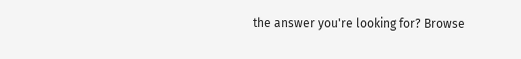the answer you're looking for? Browse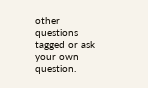other questions tagged or ask your own question.